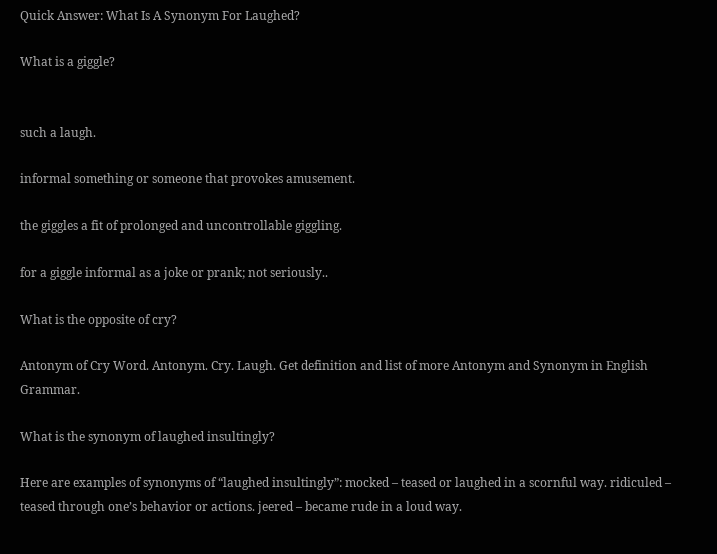Quick Answer: What Is A Synonym For Laughed?

What is a giggle?


such a laugh.

informal something or someone that provokes amusement.

the giggles a fit of prolonged and uncontrollable giggling.

for a giggle informal as a joke or prank; not seriously..

What is the opposite of cry?

Antonym of Cry Word. Antonym. Cry. Laugh. Get definition and list of more Antonym and Synonym in English Grammar.

What is the synonym of laughed insultingly?

Here are examples of synonyms of “laughed insultingly”: mocked – teased or laughed in a scornful way. ridiculed – teased through one’s behavior or actions. jeered – became rude in a loud way.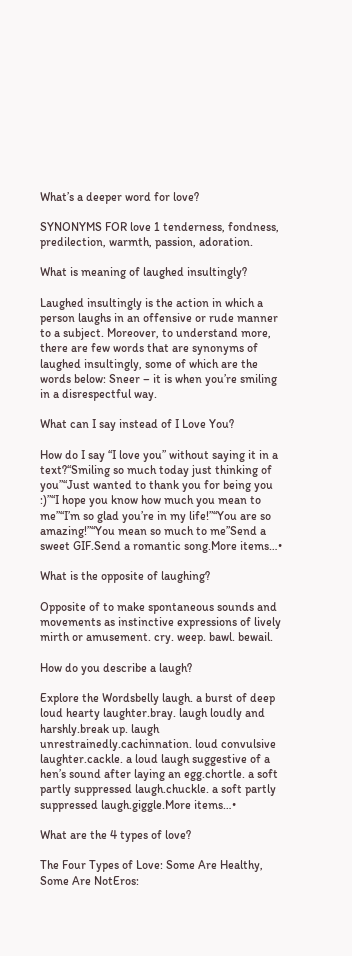What’s a deeper word for love?

SYNONYMS FOR love 1 tenderness, fondness, predilection, warmth, passion, adoration.

What is meaning of laughed insultingly?

Laughed insultingly is the action in which a person laughs in an offensive or rude manner to a subject. Moreover, to understand more, there are few words that are synonyms of laughed insultingly, some of which are the words below: Sneer – it is when you’re smiling in a disrespectful way.

What can I say instead of I Love You?

How do I say “I love you” without saying it in a text?“Smiling so much today just thinking of you”“Just wanted to thank you for being you :)”“I hope you know how much you mean to me”“I’m so glad you’re in my life!”“You are so amazing!”“You mean so much to me”Send a sweet GIF.Send a romantic song.More items…•

What is the opposite of laughing?

Opposite of to make spontaneous sounds and movements as instinctive expressions of lively mirth or amusement. cry. weep. bawl. bewail.

How do you describe a laugh?

Explore the Wordsbelly laugh. a burst of deep loud hearty laughter.bray. laugh loudly and harshly.break up. laugh unrestrainedly.cachinnation. loud convulsive laughter.cackle. a loud laugh suggestive of a hen’s sound after laying an egg.chortle. a soft partly suppressed laugh.chuckle. a soft partly suppressed laugh.giggle.More items…•

What are the 4 types of love?

The Four Types of Love: Some Are Healthy, Some Are NotEros: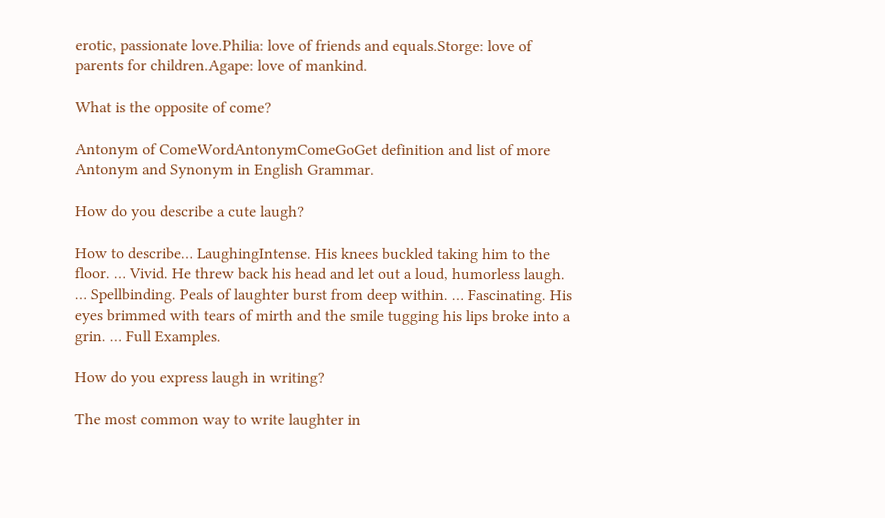erotic, passionate love.Philia: love of friends and equals.Storge: love of parents for children.Agape: love of mankind.

What is the opposite of come?

Antonym of ComeWordAntonymComeGoGet definition and list of more Antonym and Synonym in English Grammar.

How do you describe a cute laugh?

How to describe… LaughingIntense. His knees buckled taking him to the floor. … Vivid. He threw back his head and let out a loud, humorless laugh. … Spellbinding. Peals of laughter burst from deep within. … Fascinating. His eyes brimmed with tears of mirth and the smile tugging his lips broke into a grin. … Full Examples.

How do you express laugh in writing?

The most common way to write laughter in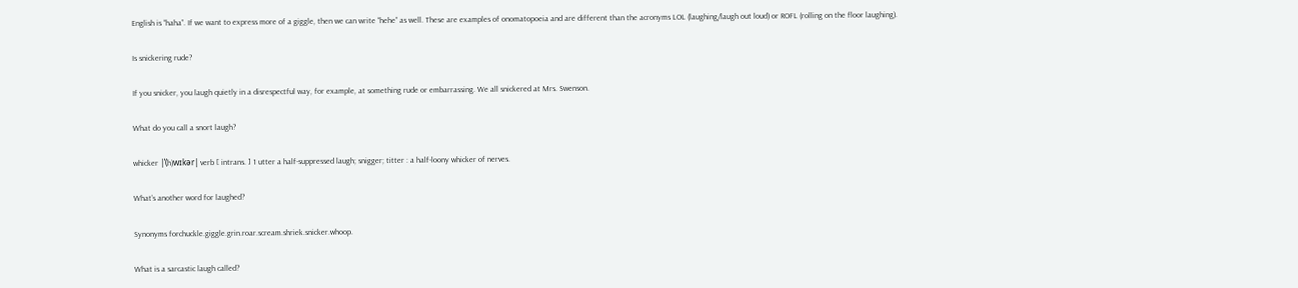English is “haha”. If we want to express more of a giggle, then we can write “hehe” as well. These are examples of onomatopoeia and are different than the acronyms LOL (laughing/laugh out loud) or ROFL (rolling on the floor laughing).

Is snickering rude?

If you snicker, you laugh quietly in a disrespectful way, for example, at something rude or embarrassing. We all snickered at Mrs. Swenson.

What do you call a snort laugh?

whicker |ˈ(h)wɪkər| verb [ intrans. ] 1 utter a half-suppressed laugh; snigger; titter : a half-loony whicker of nerves.

What’s another word for laughed?

Synonyms forchuckle.giggle.grin.roar.scream.shriek.snicker.whoop.

What is a sarcastic laugh called?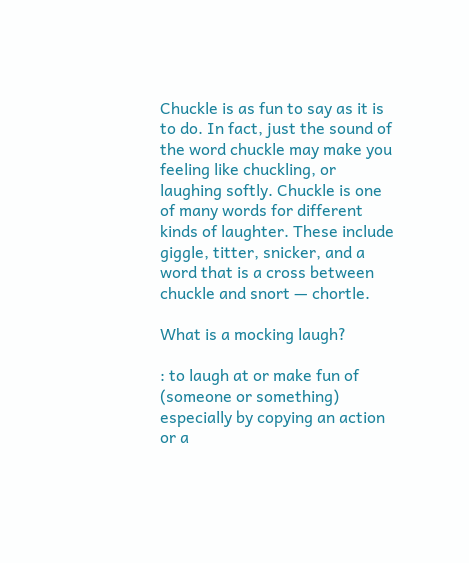Chuckle is as fun to say as it is to do. In fact, just the sound of the word chuckle may make you feeling like chuckling, or laughing softly. Chuckle is one of many words for different kinds of laughter. These include giggle, titter, snicker, and a word that is a cross between chuckle and snort — chortle.

What is a mocking laugh?

: to laugh at or make fun of (someone or something) especially by copying an action or a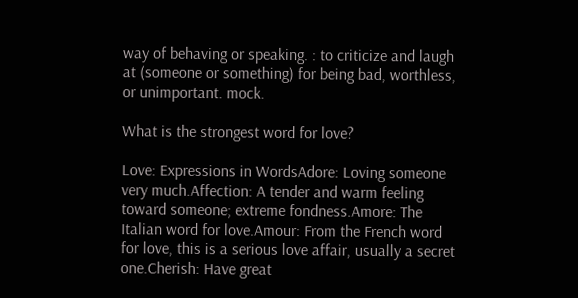way of behaving or speaking. : to criticize and laugh at (someone or something) for being bad, worthless, or unimportant. mock.

What is the strongest word for love?

Love: Expressions in WordsAdore: Loving someone very much.Affection: A tender and warm feeling toward someone; extreme fondness.Amore: The Italian word for love.Amour: From the French word for love, this is a serious love affair, usually a secret one.Cherish: Have great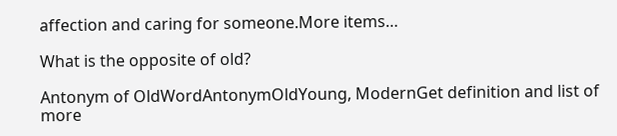affection and caring for someone.More items…

What is the opposite of old?

Antonym of OldWordAntonymOldYoung, ModernGet definition and list of more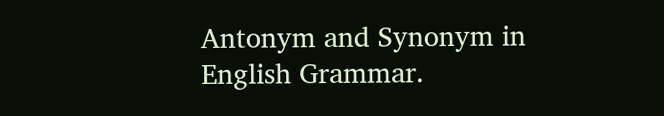Antonym and Synonym in English Grammar.